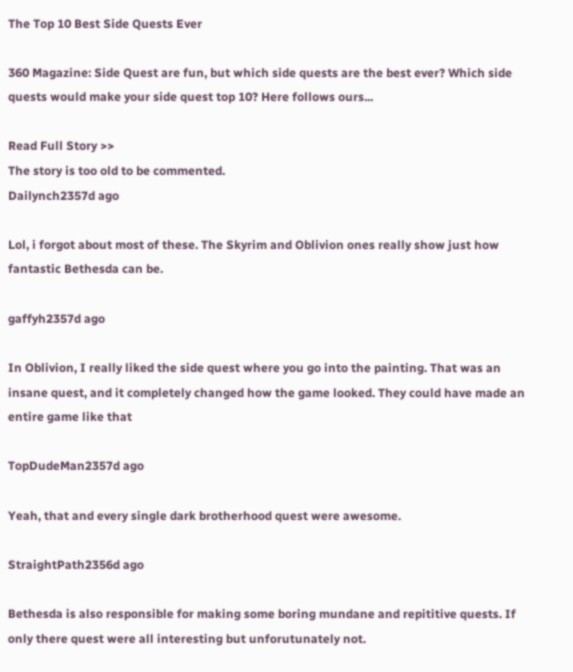The Top 10 Best Side Quests Ever

360 Magazine: Side Quest are fun, but which side quests are the best ever? Which side quests would make your side quest top 10? Here follows ours...

Read Full Story >>
The story is too old to be commented.
Dailynch2357d ago

Lol, i forgot about most of these. The Skyrim and Oblivion ones really show just how fantastic Bethesda can be.

gaffyh2357d ago

In Oblivion, I really liked the side quest where you go into the painting. That was an insane quest, and it completely changed how the game looked. They could have made an entire game like that

TopDudeMan2357d ago

Yeah, that and every single dark brotherhood quest were awesome.

StraightPath2356d ago

Bethesda is also responsible for making some boring mundane and repititive quests. If only there quest were all interesting but unforutunately not.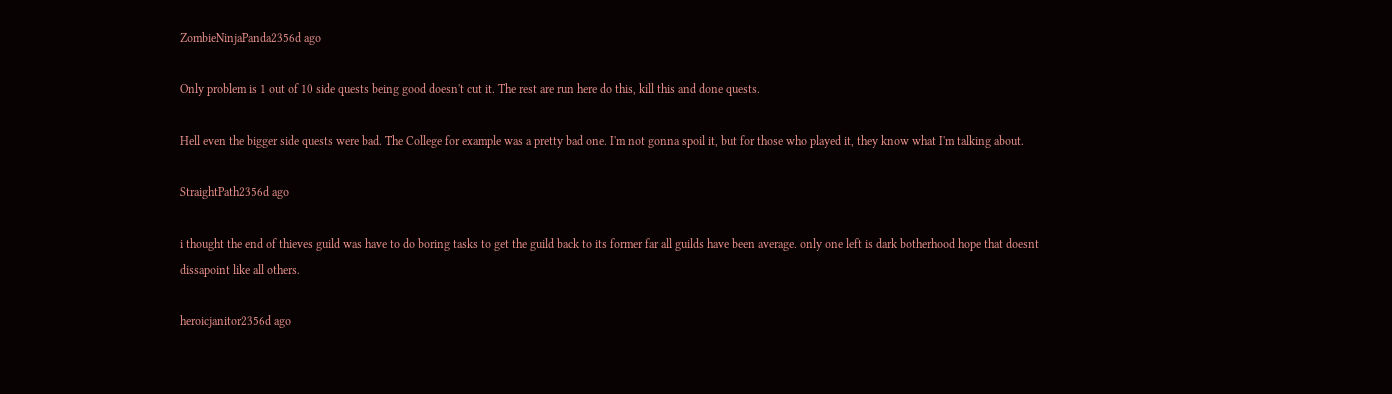ZombieNinjaPanda2356d ago

Only problem is 1 out of 10 side quests being good doesn't cut it. The rest are run here do this, kill this and done quests.

Hell even the bigger side quests were bad. The College for example was a pretty bad one. I'm not gonna spoil it, but for those who played it, they know what I'm talking about.

StraightPath2356d ago

i thought the end of thieves guild was have to do boring tasks to get the guild back to its former far all guilds have been average. only one left is dark botherhood hope that doesnt dissapoint like all others.

heroicjanitor2356d ago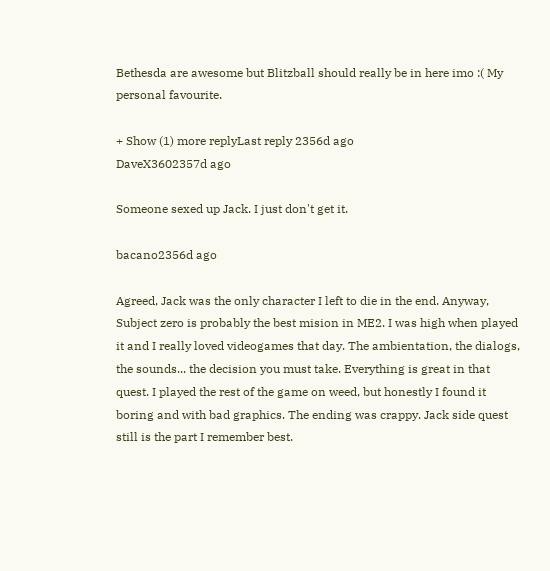Bethesda are awesome but Blitzball should really be in here imo :( My personal favourite.

+ Show (1) more replyLast reply 2356d ago
DaveX3602357d ago

Someone sexed up Jack. I just don't get it.

bacano2356d ago

Agreed, Jack was the only character I left to die in the end. Anyway, Subject zero is probably the best mision in ME2. I was high when played it and I really loved videogames that day. The ambientation, the dialogs, the sounds... the decision you must take. Everything is great in that quest. I played the rest of the game on weed, but honestly I found it boring and with bad graphics. The ending was crappy. Jack side quest still is the part I remember best.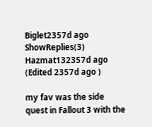Biglet2357d ago ShowReplies(3)
Hazmat132357d ago (Edited 2357d ago )

my fav was the side quest in Fallout 3 with the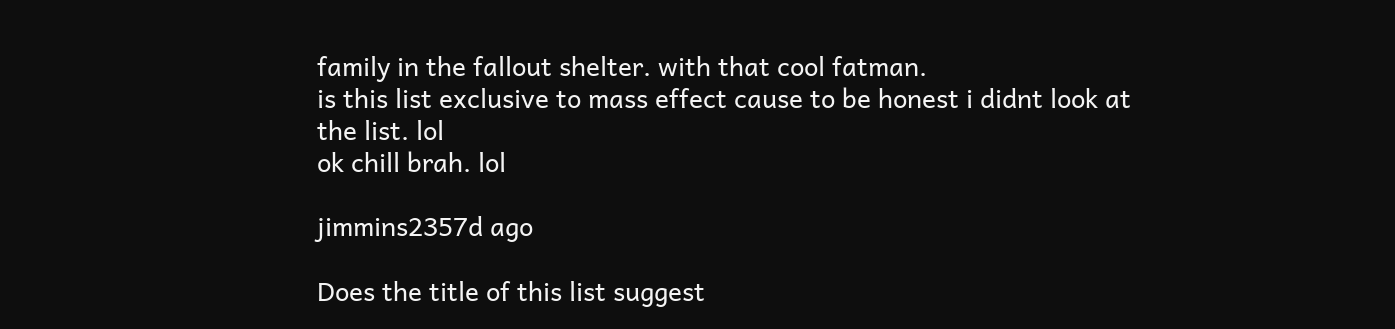family in the fallout shelter. with that cool fatman.
is this list exclusive to mass effect cause to be honest i didnt look at the list. lol
ok chill brah. lol

jimmins2357d ago

Does the title of this list suggest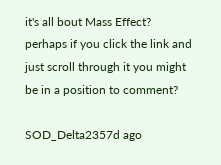it's all bout Mass Effect? perhaps if you click the link and just scroll through it you might be in a position to comment?

SOD_Delta2357d ago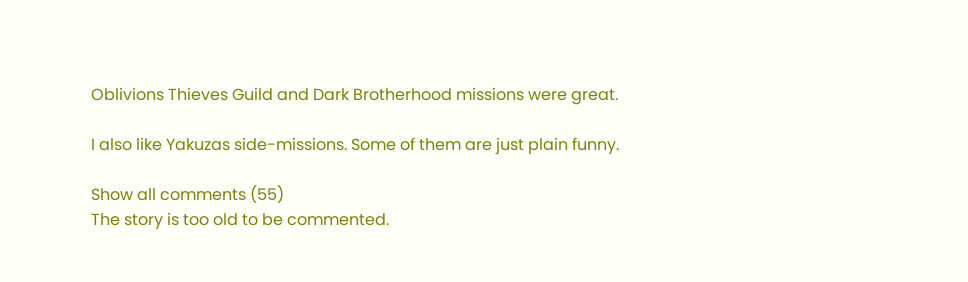Oblivions Thieves Guild and Dark Brotherhood missions were great.

I also like Yakuzas side-missions. Some of them are just plain funny.

Show all comments (55)
The story is too old to be commented.